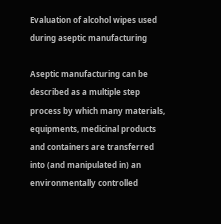Evaluation of alcohol wipes used during aseptic manufacturing

Aseptic manufacturing can be described as a multiple step process by which many materials, equipments, medicinal products and containers are transferred into (and manipulated in) an environmentally controlled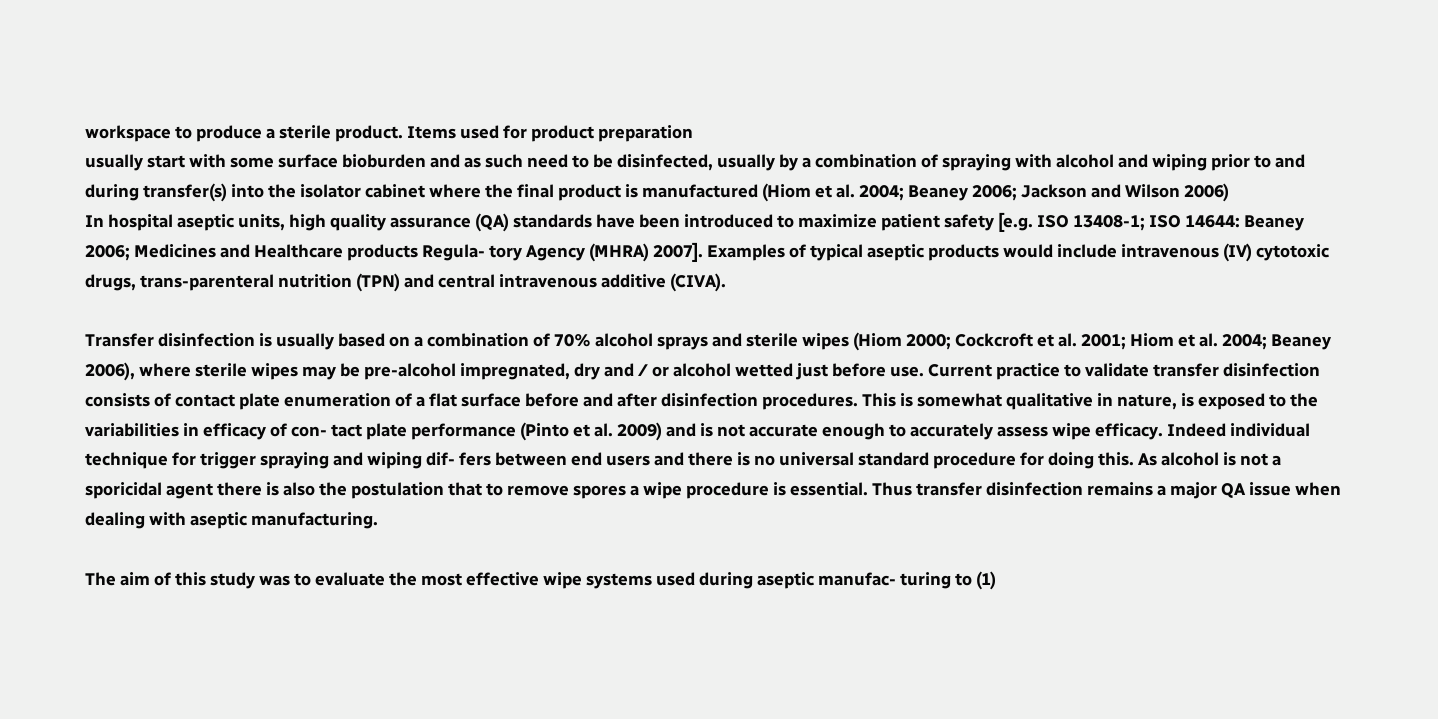workspace to produce a sterile product. Items used for product preparation
usually start with some surface bioburden and as such need to be disinfected, usually by a combination of spraying with alcohol and wiping prior to and during transfer(s) into the isolator cabinet where the final product is manufactured (Hiom et al. 2004; Beaney 2006; Jackson and Wilson 2006)
In hospital aseptic units, high quality assurance (QA) standards have been introduced to maximize patient safety [e.g. ISO 13408-1; ISO 14644: Beaney 2006; Medicines and Healthcare products Regula- tory Agency (MHRA) 2007]. Examples of typical aseptic products would include intravenous (IV) cytotoxic drugs, trans-parenteral nutrition (TPN) and central intravenous additive (CIVA).

Transfer disinfection is usually based on a combination of 70% alcohol sprays and sterile wipes (Hiom 2000; Cockcroft et al. 2001; Hiom et al. 2004; Beaney 2006), where sterile wipes may be pre-alcohol impregnated, dry and ⁄ or alcohol wetted just before use. Current practice to validate transfer disinfection consists of contact plate enumeration of a flat surface before and after disinfection procedures. This is somewhat qualitative in nature, is exposed to the variabilities in efficacy of con- tact plate performance (Pinto et al. 2009) and is not accurate enough to accurately assess wipe efficacy. Indeed individual technique for trigger spraying and wiping dif- fers between end users and there is no universal standard procedure for doing this. As alcohol is not a sporicidal agent there is also the postulation that to remove spores a wipe procedure is essential. Thus transfer disinfection remains a major QA issue when dealing with aseptic manufacturing.

The aim of this study was to evaluate the most effective wipe systems used during aseptic manufac- turing to (1)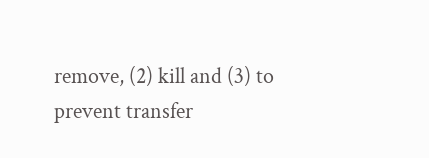remove, (2) kill and (3) to prevent transfer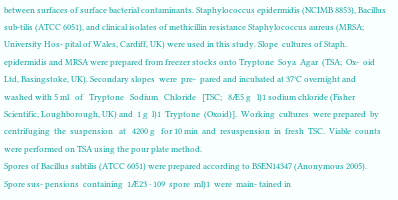between surfaces of surface bacterial contaminants. Staphylococcus epidermidis (NCIMB 8853), Bacillus sub-tilis (ATCC 6051), and clinical isolates of methicillin resistance Staphylococcus aureus (MRSA; University Hos- pital of Wales, Cardiff, UK) were used in this study. Slope  cultures of Staph. epidermidis and MRSA were prepared from freezer stocks onto Tryptone  Soya  Agar  (TSA;  Ox-  oid Ltd, Basingstoke, UK). Secondary slopes  were  pre-  pared and incubated at 37°C overnight and washed with 5 ml   of   Tryptone   Sodium   Chloride   [TSC;   8Æ5 g   l)1 sodium chloride (Fisher Scientific, Loughborough, UK) and  1 g  l)1  Tryptone  (Oxoid)].  Working  cultures  were prepared  by  centrifuging  the  suspension   at   4200 g   for 10 min  and  resuspension  in  fresh  TSC.  Viable  counts were performed on TSA using the pour plate method.
Spores of Bacillus subtilis (ATCC 6051) were prepared according to BSEN14347 (Anonymous 2005). Spore sus- pensions  containing  1Æ23 · 109  spore  ml)1  were  main- tained in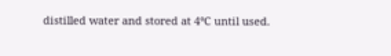distilled water and stored at 4°C until used.